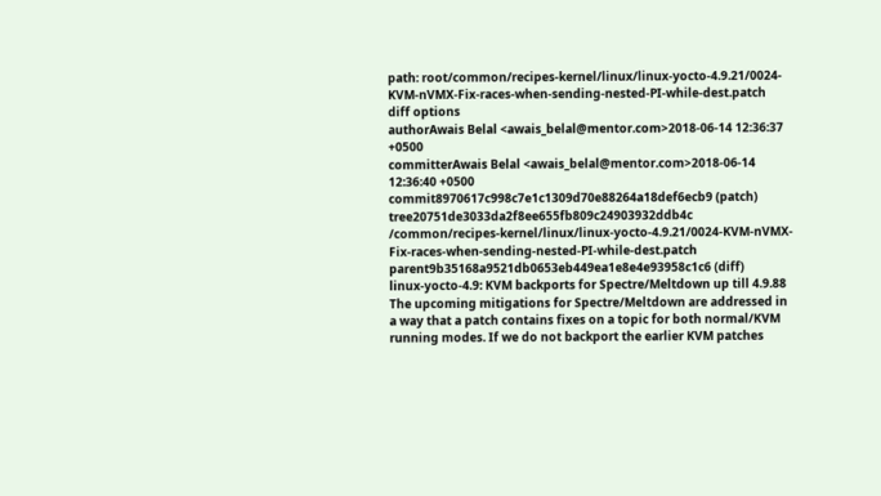path: root/common/recipes-kernel/linux/linux-yocto-4.9.21/0024-KVM-nVMX-Fix-races-when-sending-nested-PI-while-dest.patch
diff options
authorAwais Belal <awais_belal@mentor.com>2018-06-14 12:36:37 +0500
committerAwais Belal <awais_belal@mentor.com>2018-06-14 12:36:40 +0500
commit8970617c998c7e1c1309d70e88264a18def6ecb9 (patch)
tree20751de3033da2f8ee655fb809c24903932ddb4c /common/recipes-kernel/linux/linux-yocto-4.9.21/0024-KVM-nVMX-Fix-races-when-sending-nested-PI-while-dest.patch
parent9b35168a9521db0653eb449ea1e8e4e93958c1c6 (diff)
linux-yocto-4.9: KVM backports for Spectre/Meltdown up till 4.9.88
The upcoming mitigations for Spectre/Meltdown are addressed in a way that a patch contains fixes on a topic for both normal/KVM running modes. If we do not backport the earlier KVM patches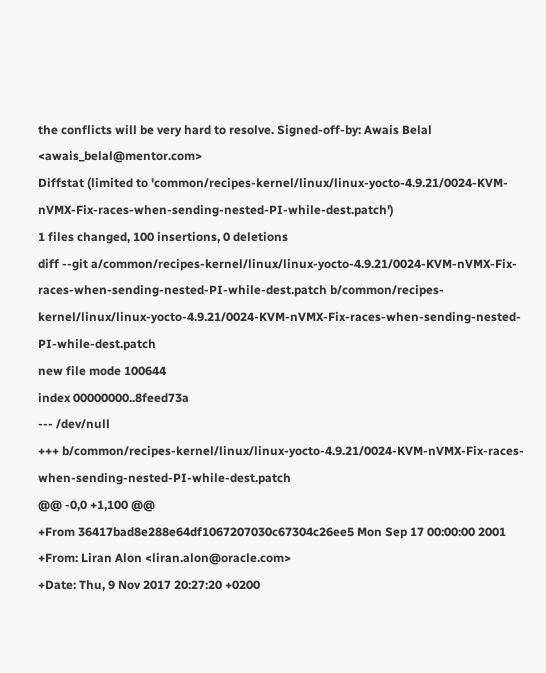the conflicts will be very hard to resolve. Signed-off-by: Awais Belal <awais_belal@mentor.com>
Diffstat (limited to 'common/recipes-kernel/linux/linux-yocto-4.9.21/0024-KVM-nVMX-Fix-races-when-sending-nested-PI-while-dest.patch')
1 files changed, 100 insertions, 0 deletions
diff --git a/common/recipes-kernel/linux/linux-yocto-4.9.21/0024-KVM-nVMX-Fix-races-when-sending-nested-PI-while-dest.patch b/common/recipes-kernel/linux/linux-yocto-4.9.21/0024-KVM-nVMX-Fix-races-when-sending-nested-PI-while-dest.patch
new file mode 100644
index 00000000..8feed73a
--- /dev/null
+++ b/common/recipes-kernel/linux/linux-yocto-4.9.21/0024-KVM-nVMX-Fix-races-when-sending-nested-PI-while-dest.patch
@@ -0,0 +1,100 @@
+From 36417bad8e288e64df1067207030c67304c26ee5 Mon Sep 17 00:00:00 2001
+From: Liran Alon <liran.alon@oracle.com>
+Date: Thu, 9 Nov 2017 20:27:20 +0200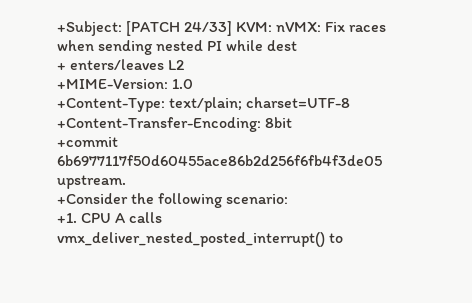+Subject: [PATCH 24/33] KVM: nVMX: Fix races when sending nested PI while dest
+ enters/leaves L2
+MIME-Version: 1.0
+Content-Type: text/plain; charset=UTF-8
+Content-Transfer-Encoding: 8bit
+commit 6b6977117f50d60455ace86b2d256f6fb4f3de05 upstream.
+Consider the following scenario:
+1. CPU A calls vmx_deliver_nested_posted_interrupt() to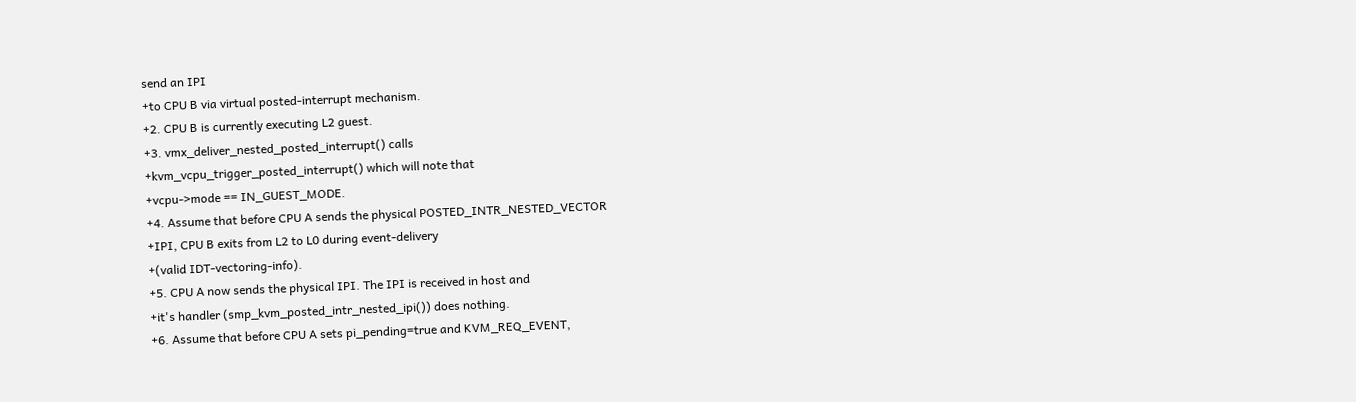send an IPI
+to CPU B via virtual posted-interrupt mechanism.
+2. CPU B is currently executing L2 guest.
+3. vmx_deliver_nested_posted_interrupt() calls
+kvm_vcpu_trigger_posted_interrupt() which will note that
+vcpu->mode == IN_GUEST_MODE.
+4. Assume that before CPU A sends the physical POSTED_INTR_NESTED_VECTOR
+IPI, CPU B exits from L2 to L0 during event-delivery
+(valid IDT-vectoring-info).
+5. CPU A now sends the physical IPI. The IPI is received in host and
+it's handler (smp_kvm_posted_intr_nested_ipi()) does nothing.
+6. Assume that before CPU A sets pi_pending=true and KVM_REQ_EVENT,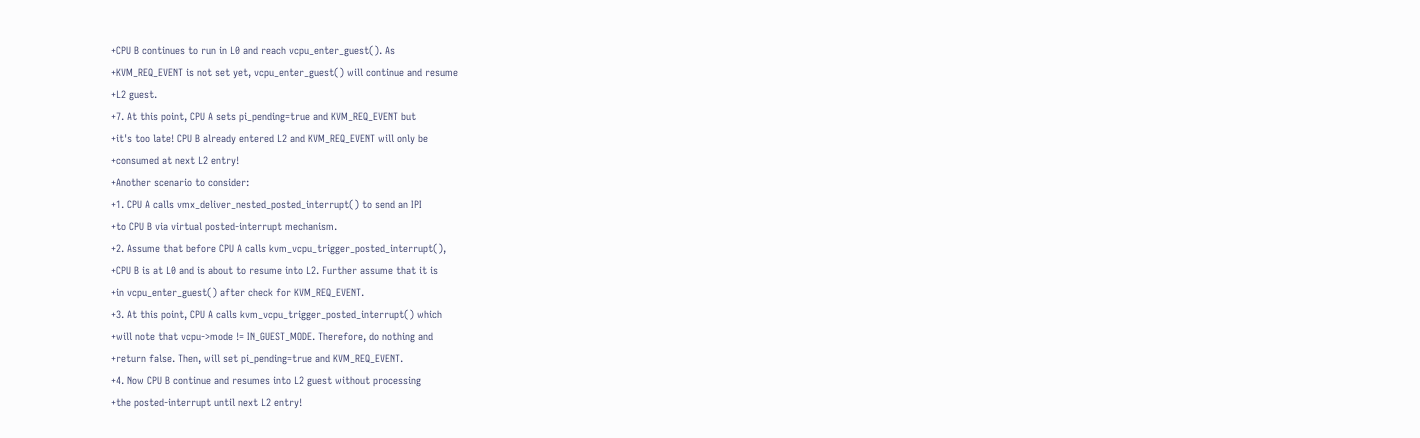+CPU B continues to run in L0 and reach vcpu_enter_guest(). As
+KVM_REQ_EVENT is not set yet, vcpu_enter_guest() will continue and resume
+L2 guest.
+7. At this point, CPU A sets pi_pending=true and KVM_REQ_EVENT but
+it's too late! CPU B already entered L2 and KVM_REQ_EVENT will only be
+consumed at next L2 entry!
+Another scenario to consider:
+1. CPU A calls vmx_deliver_nested_posted_interrupt() to send an IPI
+to CPU B via virtual posted-interrupt mechanism.
+2. Assume that before CPU A calls kvm_vcpu_trigger_posted_interrupt(),
+CPU B is at L0 and is about to resume into L2. Further assume that it is
+in vcpu_enter_guest() after check for KVM_REQ_EVENT.
+3. At this point, CPU A calls kvm_vcpu_trigger_posted_interrupt() which
+will note that vcpu->mode != IN_GUEST_MODE. Therefore, do nothing and
+return false. Then, will set pi_pending=true and KVM_REQ_EVENT.
+4. Now CPU B continue and resumes into L2 guest without processing
+the posted-interrupt until next L2 entry!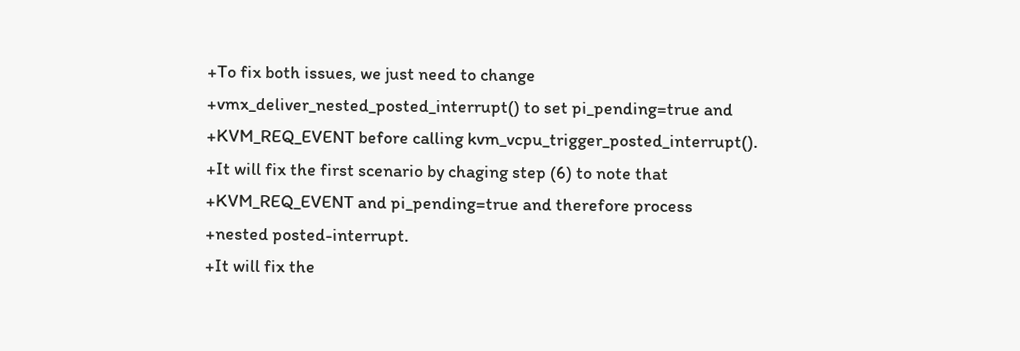+To fix both issues, we just need to change
+vmx_deliver_nested_posted_interrupt() to set pi_pending=true and
+KVM_REQ_EVENT before calling kvm_vcpu_trigger_posted_interrupt().
+It will fix the first scenario by chaging step (6) to note that
+KVM_REQ_EVENT and pi_pending=true and therefore process
+nested posted-interrupt.
+It will fix the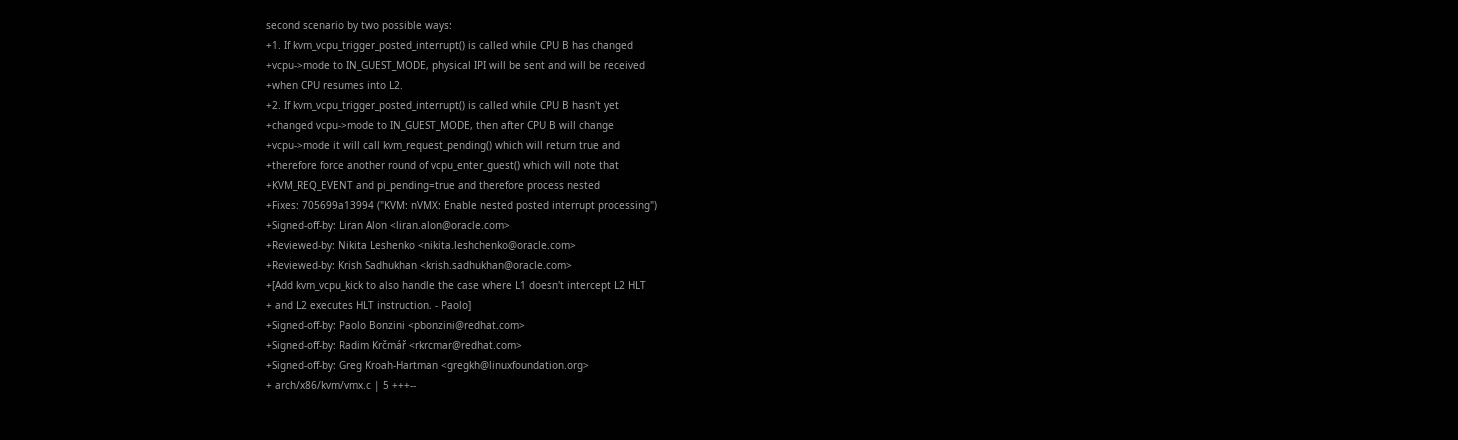second scenario by two possible ways:
+1. If kvm_vcpu_trigger_posted_interrupt() is called while CPU B has changed
+vcpu->mode to IN_GUEST_MODE, physical IPI will be sent and will be received
+when CPU resumes into L2.
+2. If kvm_vcpu_trigger_posted_interrupt() is called while CPU B hasn't yet
+changed vcpu->mode to IN_GUEST_MODE, then after CPU B will change
+vcpu->mode it will call kvm_request_pending() which will return true and
+therefore force another round of vcpu_enter_guest() which will note that
+KVM_REQ_EVENT and pi_pending=true and therefore process nested
+Fixes: 705699a13994 ("KVM: nVMX: Enable nested posted interrupt processing")
+Signed-off-by: Liran Alon <liran.alon@oracle.com>
+Reviewed-by: Nikita Leshenko <nikita.leshchenko@oracle.com>
+Reviewed-by: Krish Sadhukhan <krish.sadhukhan@oracle.com>
+[Add kvm_vcpu_kick to also handle the case where L1 doesn't intercept L2 HLT
+ and L2 executes HLT instruction. - Paolo]
+Signed-off-by: Paolo Bonzini <pbonzini@redhat.com>
+Signed-off-by: Radim Krčmář <rkrcmar@redhat.com>
+Signed-off-by: Greg Kroah-Hartman <gregkh@linuxfoundation.org>
+ arch/x86/kvm/vmx.c | 5 +++--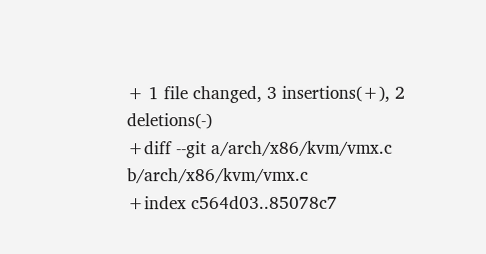+ 1 file changed, 3 insertions(+), 2 deletions(-)
+diff --git a/arch/x86/kvm/vmx.c b/arch/x86/kvm/vmx.c
+index c564d03..85078c7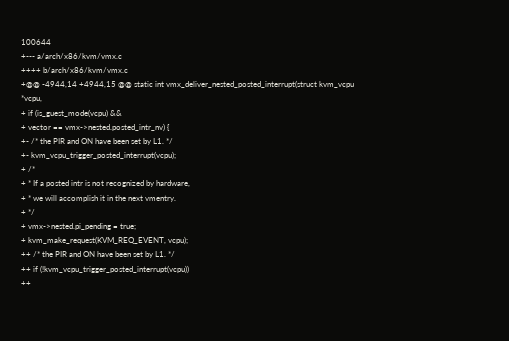100644
+--- a/arch/x86/kvm/vmx.c
++++ b/arch/x86/kvm/vmx.c
+@@ -4944,14 +4944,15 @@ static int vmx_deliver_nested_posted_interrupt(struct kvm_vcpu *vcpu,
+ if (is_guest_mode(vcpu) &&
+ vector == vmx->nested.posted_intr_nv) {
+- /* the PIR and ON have been set by L1. */
+- kvm_vcpu_trigger_posted_interrupt(vcpu);
+ /*
+ * If a posted intr is not recognized by hardware,
+ * we will accomplish it in the next vmentry.
+ */
+ vmx->nested.pi_pending = true;
+ kvm_make_request(KVM_REQ_EVENT, vcpu);
++ /* the PIR and ON have been set by L1. */
++ if (!kvm_vcpu_trigger_posted_interrupt(vcpu))
++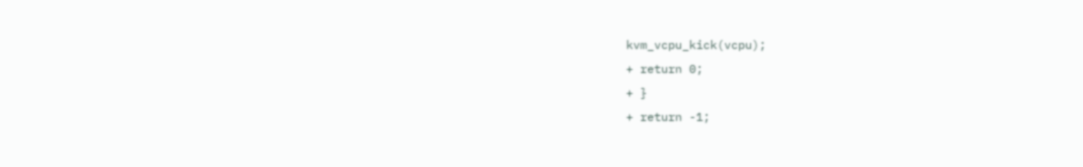kvm_vcpu_kick(vcpu);
+ return 0;
+ }
+ return -1;